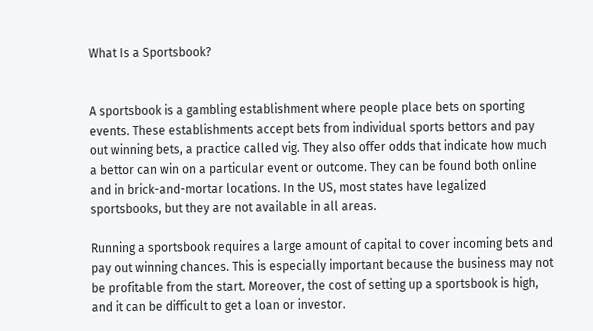What Is a Sportsbook?


A sportsbook is a gambling establishment where people place bets on sporting events. These establishments accept bets from individual sports bettors and pay out winning bets, a practice called vig. They also offer odds that indicate how much a bettor can win on a particular event or outcome. They can be found both online and in brick-and-mortar locations. In the US, most states have legalized sportsbooks, but they are not available in all areas.

Running a sportsbook requires a large amount of capital to cover incoming bets and pay out winning chances. This is especially important because the business may not be profitable from the start. Moreover, the cost of setting up a sportsbook is high, and it can be difficult to get a loan or investor.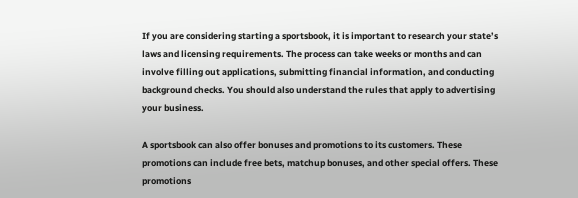If you are considering starting a sportsbook, it is important to research your state’s laws and licensing requirements. The process can take weeks or months and can involve filling out applications, submitting financial information, and conducting background checks. You should also understand the rules that apply to advertising your business.

A sportsbook can also offer bonuses and promotions to its customers. These promotions can include free bets, matchup bonuses, and other special offers. These promotions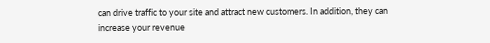can drive traffic to your site and attract new customers. In addition, they can increase your revenue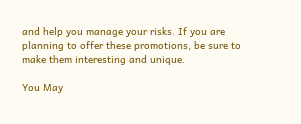and help you manage your risks. If you are planning to offer these promotions, be sure to make them interesting and unique.

You May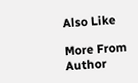Also Like

More From Author